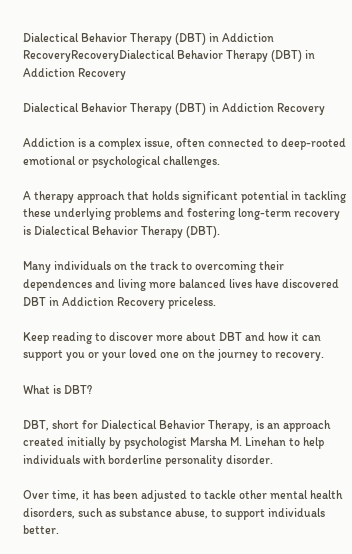Dialectical Behavior Therapy (DBT) in Addiction RecoveryRecoveryDialectical Behavior Therapy (DBT) in Addiction Recovery

Dialectical Behavior Therapy (DBT) in Addiction Recovery

Addiction is a complex issue, often connected to deep-rooted emotional or psychological challenges.

A therapy approach that holds significant potential in tackling these underlying problems and fostering long-term recovery is Dialectical Behavior Therapy (DBT).

Many individuals on the track to overcoming their dependences and living more balanced lives have discovered DBT in Addiction Recovery priceless.

Keep reading to discover more about DBT and how it can support you or your loved one on the journey to recovery.

What is DBT?

DBT, short for Dialectical Behavior Therapy, is an approach created initially by psychologist Marsha M. Linehan to help individuals with borderline personality disorder.

Over time, it has been adjusted to tackle other mental health disorders, such as substance abuse, to support individuals better.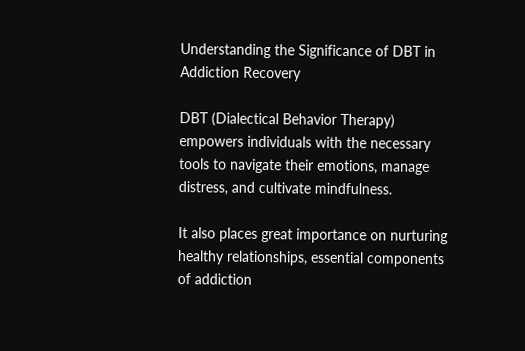Understanding the Significance of DBT in Addiction Recovery

DBT (Dialectical Behavior Therapy) empowers individuals with the necessary tools to navigate their emotions, manage distress, and cultivate mindfulness.

It also places great importance on nurturing healthy relationships, essential components of addiction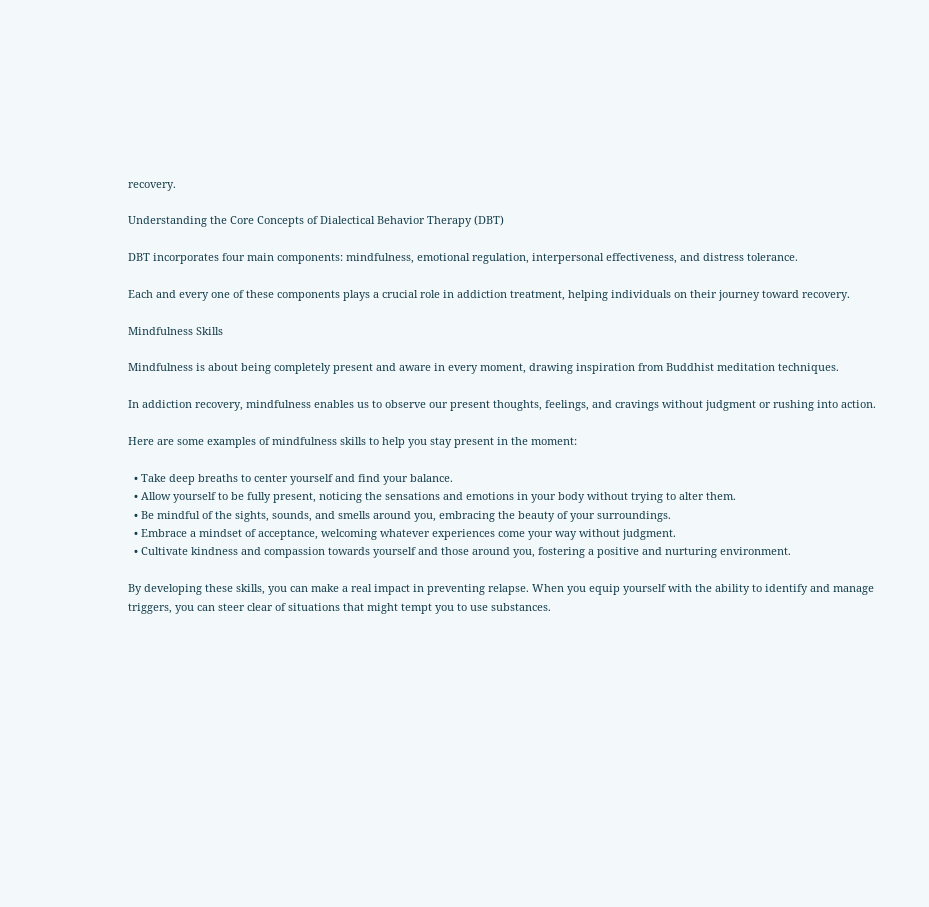recovery.

Understanding the Core Concepts of Dialectical Behavior Therapy (DBT)

DBT incorporates four main components: mindfulness, emotional regulation, interpersonal effectiveness, and distress tolerance.

Each and every one of these components plays a crucial role in addiction treatment, helping individuals on their journey toward recovery.

Mindfulness Skills

Mindfulness is about being completely present and aware in every moment, drawing inspiration from Buddhist meditation techniques.

In addiction recovery, mindfulness enables us to observe our present thoughts, feelings, and cravings without judgment or rushing into action.

Here are some examples of mindfulness skills to help you stay present in the moment:

  • Take deep breaths to center yourself and find your balance.
  • Allow yourself to be fully present, noticing the sensations and emotions in your body without trying to alter them.
  • Be mindful of the sights, sounds, and smells around you, embracing the beauty of your surroundings.
  • Embrace a mindset of acceptance, welcoming whatever experiences come your way without judgment.
  • Cultivate kindness and compassion towards yourself and those around you, fostering a positive and nurturing environment.

By developing these skills, you can make a real impact in preventing relapse. When you equip yourself with the ability to identify and manage triggers, you can steer clear of situations that might tempt you to use substances.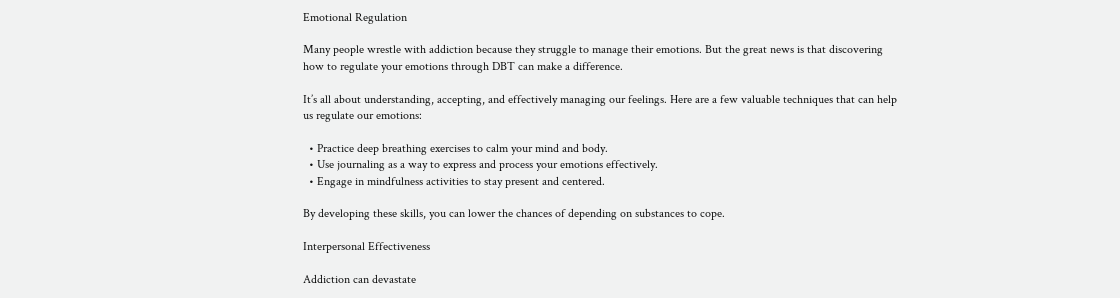Emotional Regulation

Many people wrestle with addiction because they struggle to manage their emotions. But the great news is that discovering how to regulate your emotions through DBT can make a difference.

It’s all about understanding, accepting, and effectively managing our feelings. Here are a few valuable techniques that can help us regulate our emotions:

  • Practice deep breathing exercises to calm your mind and body.
  • Use journaling as a way to express and process your emotions effectively.
  • Engage in mindfulness activities to stay present and centered.

By developing these skills, you can lower the chances of depending on substances to cope.

Interpersonal Effectiveness

Addiction can devastate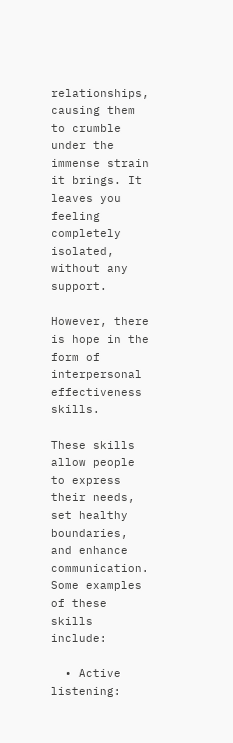relationships, causing them to crumble under the immense strain it brings. It leaves you feeling completely isolated, without any support.

However, there is hope in the form of interpersonal effectiveness skills.

These skills allow people to express their needs, set healthy boundaries, and enhance communication. Some examples of these skills include:

  • Active listening: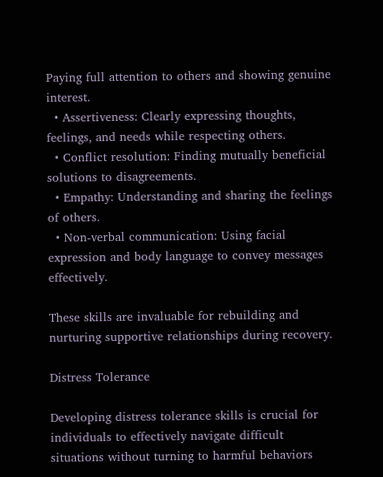Paying full attention to others and showing genuine interest.
  • Assertiveness: Clearly expressing thoughts, feelings, and needs while respecting others.
  • Conflict resolution: Finding mutually beneficial solutions to disagreements.
  • Empathy: Understanding and sharing the feelings of others.
  • Non-verbal communication: Using facial expression and body language to convey messages effectively.

These skills are invaluable for rebuilding and nurturing supportive relationships during recovery.

Distress Tolerance

Developing distress tolerance skills is crucial for individuals to effectively navigate difficult situations without turning to harmful behaviors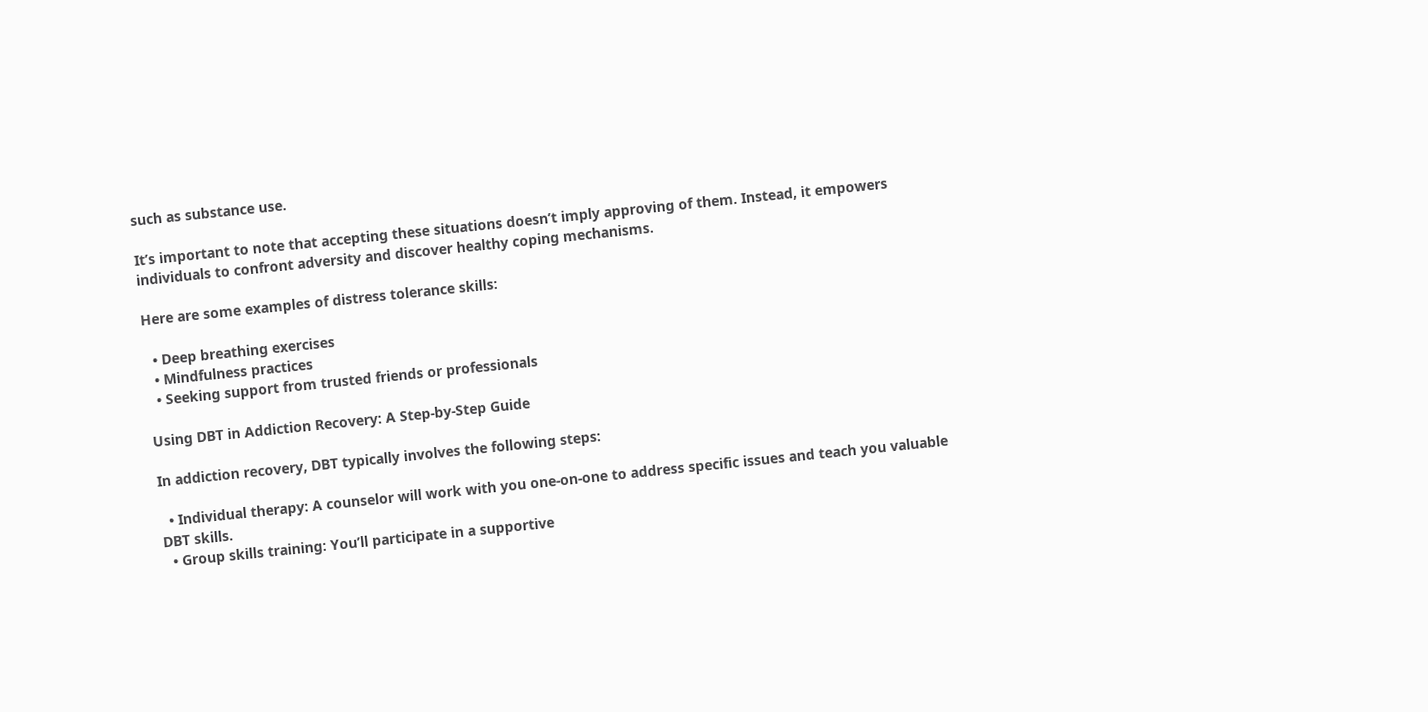such as substance use.

It’s important to note that accepting these situations doesn’t imply approving of them. Instead, it empowers individuals to confront adversity and discover healthy coping mechanisms.

Here are some examples of distress tolerance skills:

  • Deep breathing exercises
  • Mindfulness practices
  • Seeking support from trusted friends or professionals

Using DBT in Addiction Recovery: A Step-by-Step Guide

In addiction recovery, DBT typically involves the following steps:

  • Individual therapy: A counselor will work with you one-on-one to address specific issues and teach you valuable DBT skills.
  • Group skills training: You’ll participate in a supportive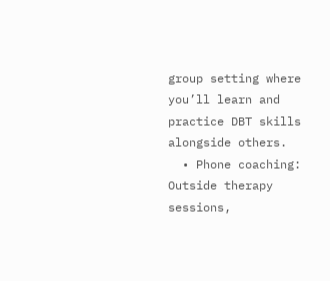group setting where you’ll learn and practice DBT skills alongside others.
  • Phone coaching: Outside therapy sessions,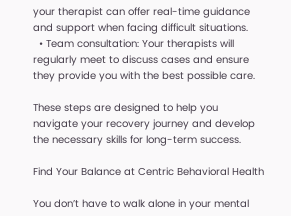your therapist can offer real-time guidance and support when facing difficult situations.
  • Team consultation: Your therapists will regularly meet to discuss cases and ensure they provide you with the best possible care.

These steps are designed to help you navigate your recovery journey and develop the necessary skills for long-term success.

Find Your Balance at Centric Behavioral Health

You don’t have to walk alone in your mental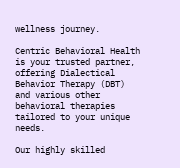wellness journey.

Centric Behavioral Health is your trusted partner, offering Dialectical Behavior Therapy (DBT) and various other behavioral therapies tailored to your unique needs.

Our highly skilled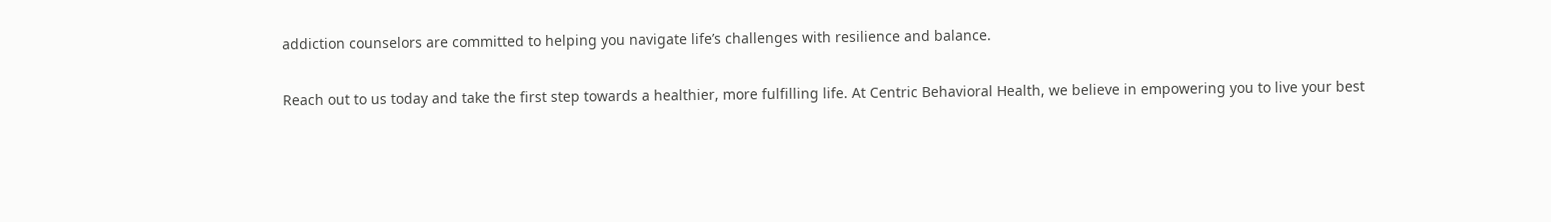addiction counselors are committed to helping you navigate life’s challenges with resilience and balance.

Reach out to us today and take the first step towards a healthier, more fulfilling life. At Centric Behavioral Health, we believe in empowering you to live your best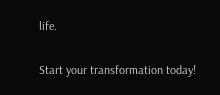life.

Start your transformation today!